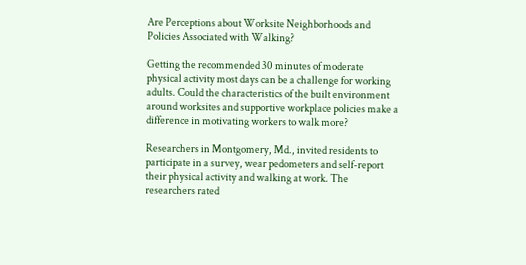Are Perceptions about Worksite Neighborhoods and Policies Associated with Walking?

Getting the recommended 30 minutes of moderate physical activity most days can be a challenge for working adults. Could the characteristics of the built environment around worksites and supportive workplace policies make a difference in motivating workers to walk more?

Researchers in Montgomery, Md., invited residents to participate in a survey, wear pedometers and self-report their physical activity and walking at work. The researchers rated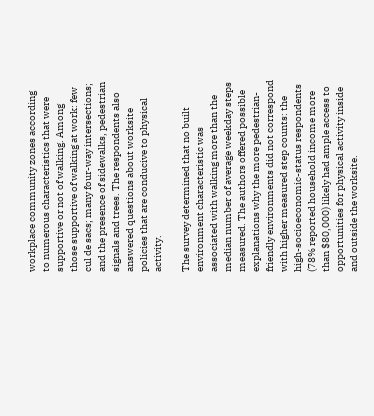workplace community zones according to numerous characteristics that were supportive or not of walking. Among those supportive of walking at work: few cul de sacs; many four-way intersections; and the presence of sidewalks, pedestrian signals and trees. The respondents also answered questions about worksite policies that are conducive to physical activity.

The survey determined that no built environment characteristic was associated with walking more than the median number of average weekday steps measured. The authors offered possible explanations why the more pedestrian-friendly environments did not correspond with higher measured step counts: the high-socioeconomic-status respondents (78% reported household income more than $80,000) likely had ample access to opportunities for physical activity inside and outside the worksite.